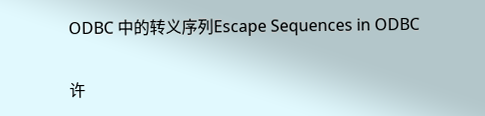ODBC 中的转义序列Escape Sequences in ODBC

许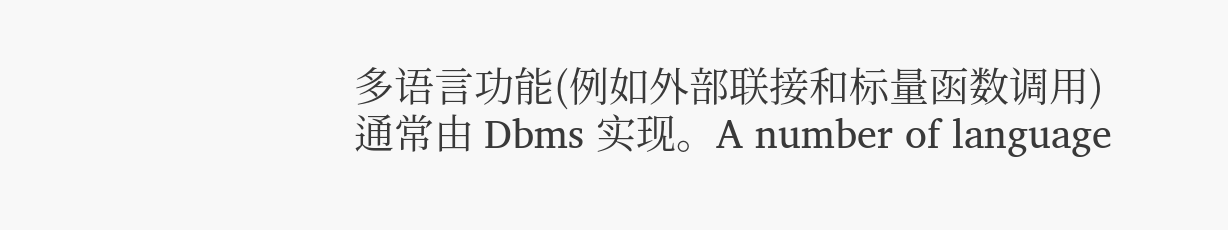多语言功能(例如外部联接和标量函数调用)通常由 Dbms 实现。A number of language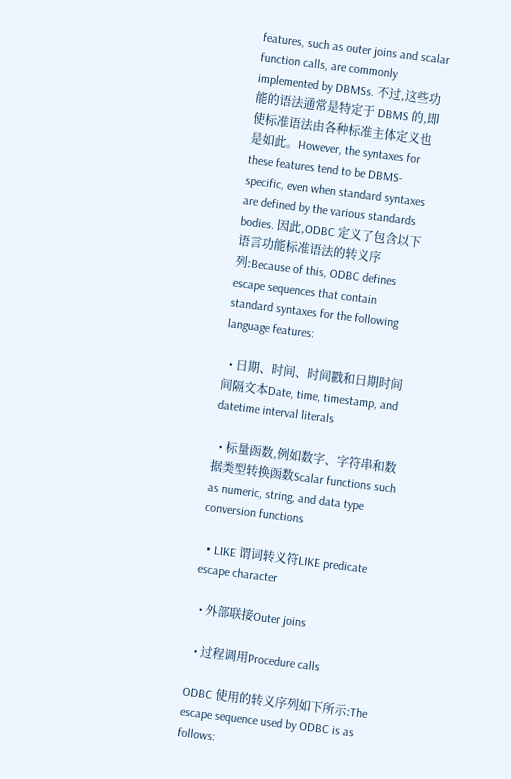features, such as outer joins and scalar function calls, are commonly implemented by DBMSs. 不过,这些功能的语法通常是特定于 DBMS 的,即使标准语法由各种标准主体定义也是如此。However, the syntaxes for these features tend to be DBMS-specific, even when standard syntaxes are defined by the various standards bodies. 因此,ODBC 定义了包含以下语言功能标准语法的转义序列:Because of this, ODBC defines escape sequences that contain standard syntaxes for the following language features:

  • 日期、时间、时间戳和日期时间间隔文本Date, time, timestamp, and datetime interval literals

  • 标量函数,例如数字、字符串和数据类型转换函数Scalar functions such as numeric, string, and data type conversion functions

  • LIKE 谓词转义符LIKE predicate escape character

  • 外部联接Outer joins

  • 过程调用Procedure calls

ODBC 使用的转义序列如下所示:The escape sequence used by ODBC is as follows: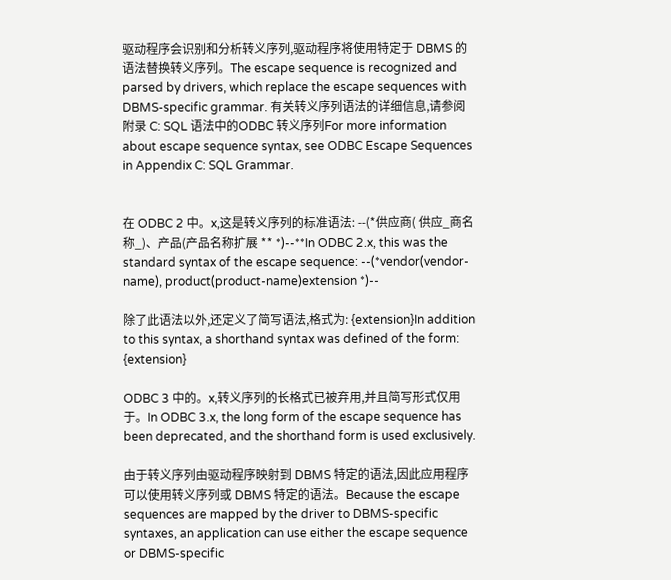驱动程序会识别和分析转义序列,驱动程序将使用特定于 DBMS 的语法替换转义序列。The escape sequence is recognized and parsed by drivers, which replace the escape sequences with DBMS-specific grammar. 有关转义序列语法的详细信息,请参阅附录 C: SQL 语法中的ODBC 转义序列For more information about escape sequence syntax, see ODBC Escape Sequences in Appendix C: SQL Grammar.


在 ODBC 2 中。x,这是转义序列的标准语法: --(*供应商( 供应_商名称_)、产品(产品名称扩展 ** *)--**In ODBC 2.x, this was the standard syntax of the escape sequence: --(*vendor(vendor-name), product(product-name)extension *)--

除了此语法以外,还定义了简写语法,格式为: {extension}In addition to this syntax, a shorthand syntax was defined of the form: {extension}

ODBC 3 中的。x,转义序列的长格式已被弃用,并且简写形式仅用于。In ODBC 3.x, the long form of the escape sequence has been deprecated, and the shorthand form is used exclusively.

由于转义序列由驱动程序映射到 DBMS 特定的语法,因此应用程序可以使用转义序列或 DBMS 特定的语法。Because the escape sequences are mapped by the driver to DBMS-specific syntaxes, an application can use either the escape sequence or DBMS-specific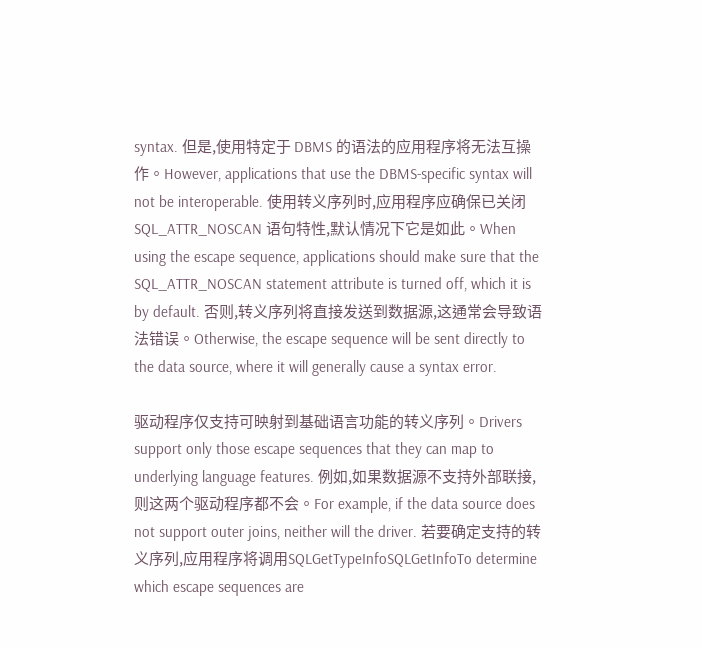syntax. 但是,使用特定于 DBMS 的语法的应用程序将无法互操作。However, applications that use the DBMS-specific syntax will not be interoperable. 使用转义序列时,应用程序应确保已关闭 SQL_ATTR_NOSCAN 语句特性,默认情况下它是如此。When using the escape sequence, applications should make sure that the SQL_ATTR_NOSCAN statement attribute is turned off, which it is by default. 否则,转义序列将直接发送到数据源,这通常会导致语法错误。Otherwise, the escape sequence will be sent directly to the data source, where it will generally cause a syntax error.

驱动程序仅支持可映射到基础语言功能的转义序列。Drivers support only those escape sequences that they can map to underlying language features. 例如,如果数据源不支持外部联接,则这两个驱动程序都不会。For example, if the data source does not support outer joins, neither will the driver. 若要确定支持的转义序列,应用程序将调用SQLGetTypeInfoSQLGetInfoTo determine which escape sequences are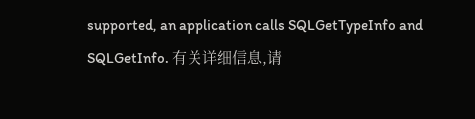supported, an application calls SQLGetTypeInfo and SQLGetInfo. 有关详细信息,请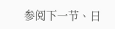参阅下一节、日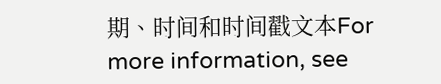期、时间和时间戳文本For more information, see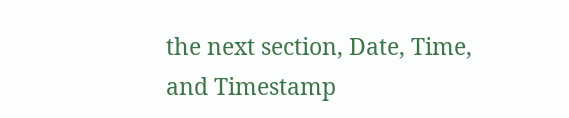the next section, Date, Time, and Timestamp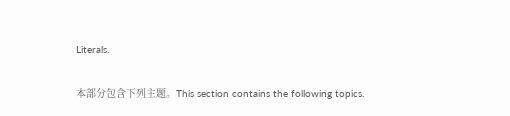Literals.

本部分包含下列主题。This section contains the following topics.